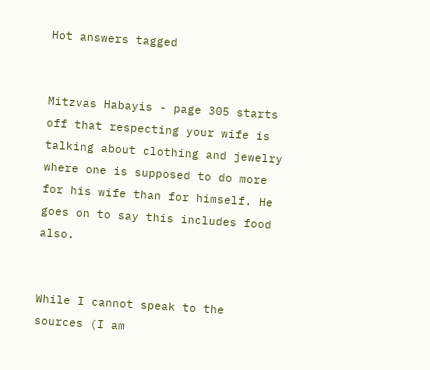Hot answers tagged


Mitzvas Habayis - page 305 starts off that respecting your wife is talking about clothing and jewelry where one is supposed to do more for his wife than for himself. He goes on to say this includes food also.


While I cannot speak to the sources (I am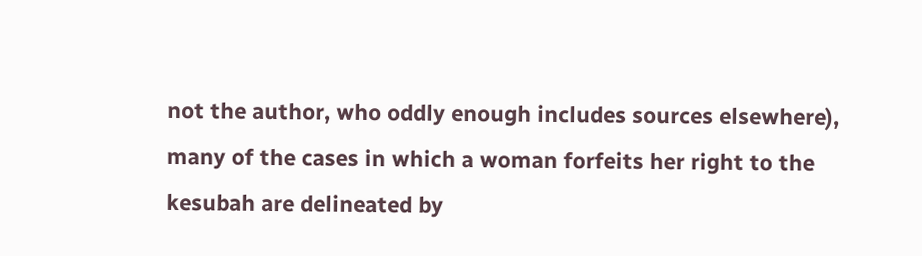not the author, who oddly enough includes sources elsewhere), many of the cases in which a woman forfeits her right to the kesubah are delineated by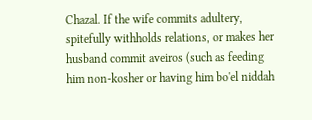Chazal. If the wife commits adultery, spitefully withholds relations, or makes her husband commit aveiros (such as feeding him non-kosher or having him bo'el niddah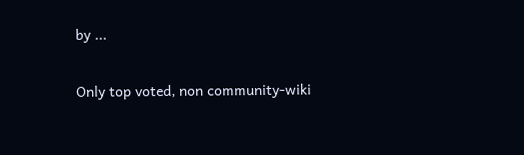by ...

Only top voted, non community-wiki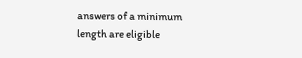answers of a minimum length are eligible